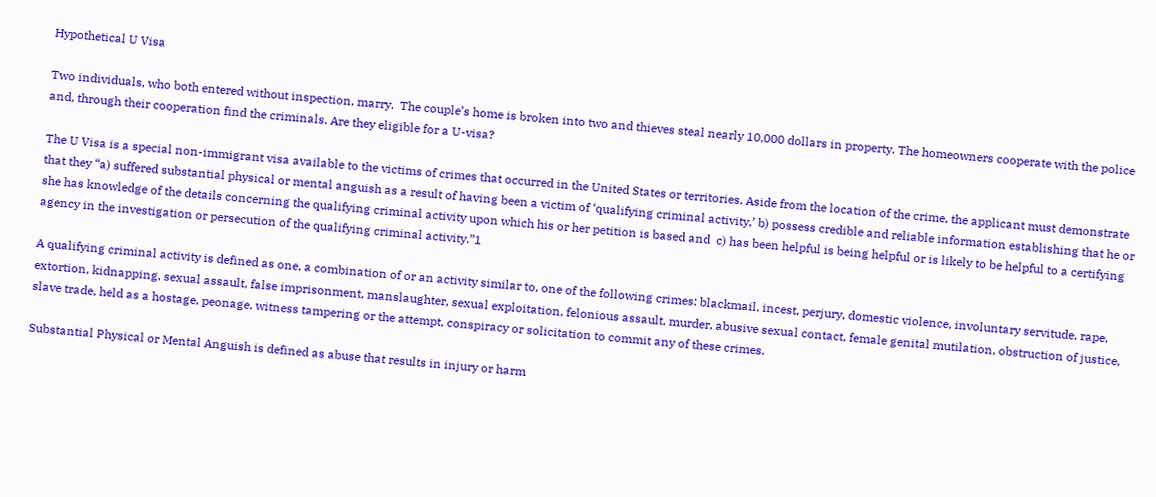Hypothetical U Visa

Two individuals, who both entered without inspection, marry.  The couple’s home is broken into two and thieves steal nearly 10,000 dollars in property. The homeowners cooperate with the police and, through their cooperation find the criminals. Are they eligible for a U-visa?

The U Visa is a special non-immigrant visa available to the victims of crimes that occurred in the United States or territories. Aside from the location of the crime, the applicant must demonstrate that they “a) suffered substantial physical or mental anguish as a result of having been a victim of ‘qualifying criminal activity,’ b) possess credible and reliable information establishing that he or she has knowledge of the details concerning the qualifying criminal activity upon which his or her petition is based and  c) has been helpful is being helpful or is likely to be helpful to a certifying agency in the investigation or persecution of the qualifying criminal activity.”1

A qualifying criminal activity is defined as one, a combination of or an activity similar to, one of the following crimes: blackmail, incest, perjury, domestic violence, involuntary servitude, rape, extortion, kidnapping, sexual assault, false imprisonment, manslaughter, sexual exploitation, felonious assault, murder, abusive sexual contact, female genital mutilation, obstruction of justice, slave trade, held as a hostage, peonage, witness tampering or the attempt, conspiracy or solicitation to commit any of these crimes.

Substantial Physical or Mental Anguish is defined as abuse that results in injury or harm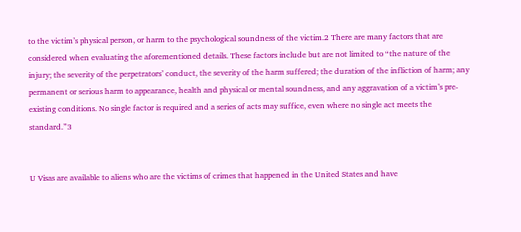to the victim’s physical person, or harm to the psychological soundness of the victim.2 There are many factors that are considered when evaluating the aforementioned details. These factors include but are not limited to “the nature of the injury; the severity of the perpetrators’ conduct, the severity of the harm suffered; the duration of the infliction of harm; any permanent or serious harm to appearance, health and physical or mental soundness, and any aggravation of a victim’s pre-existing conditions. No single factor is required and a series of acts may suffice, even where no single act meets the standard.”3


U Visas are available to aliens who are the victims of crimes that happened in the United States and have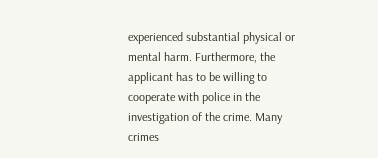experienced substantial physical or mental harm. Furthermore, the applicant has to be willing to cooperate with police in the investigation of the crime. Many crimes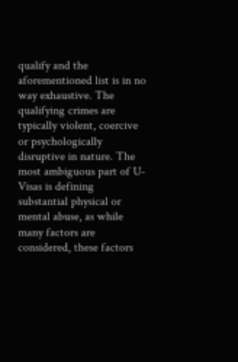qualify and the aforementioned list is in no way exhaustive. The qualifying crimes are typically violent, coercive or psychologically disruptive in nature. The most ambiguous part of U-Visas is defining substantial physical or mental abuse, as while many factors are considered, these factors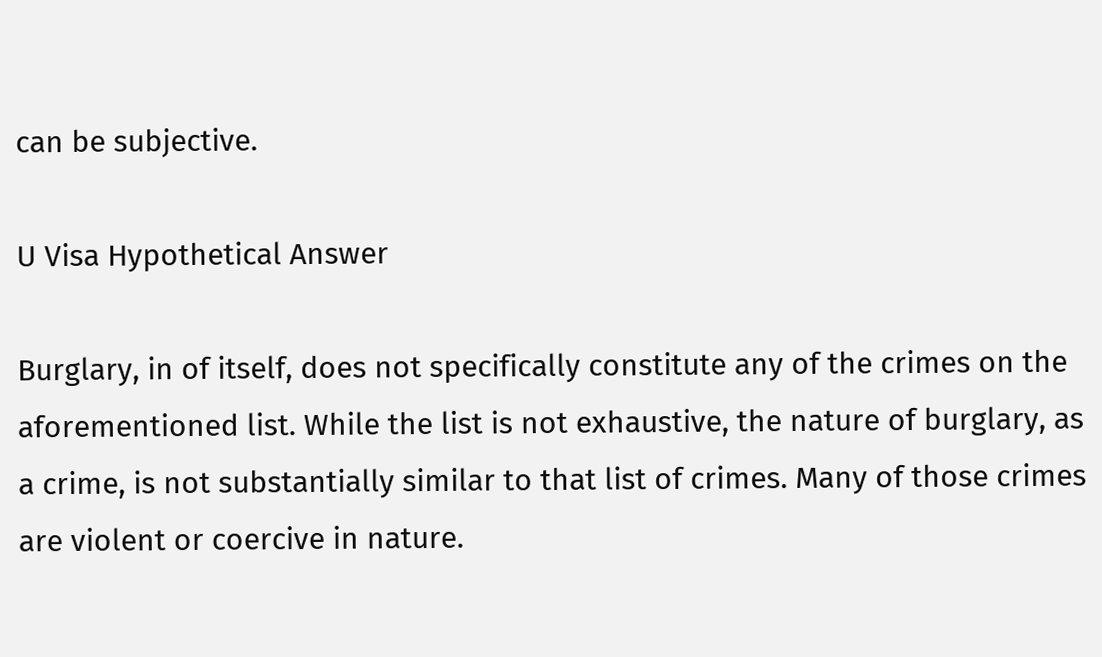can be subjective.

U Visa Hypothetical Answer

Burglary, in of itself, does not specifically constitute any of the crimes on the aforementioned list. While the list is not exhaustive, the nature of burglary, as a crime, is not substantially similar to that list of crimes. Many of those crimes are violent or coercive in nature.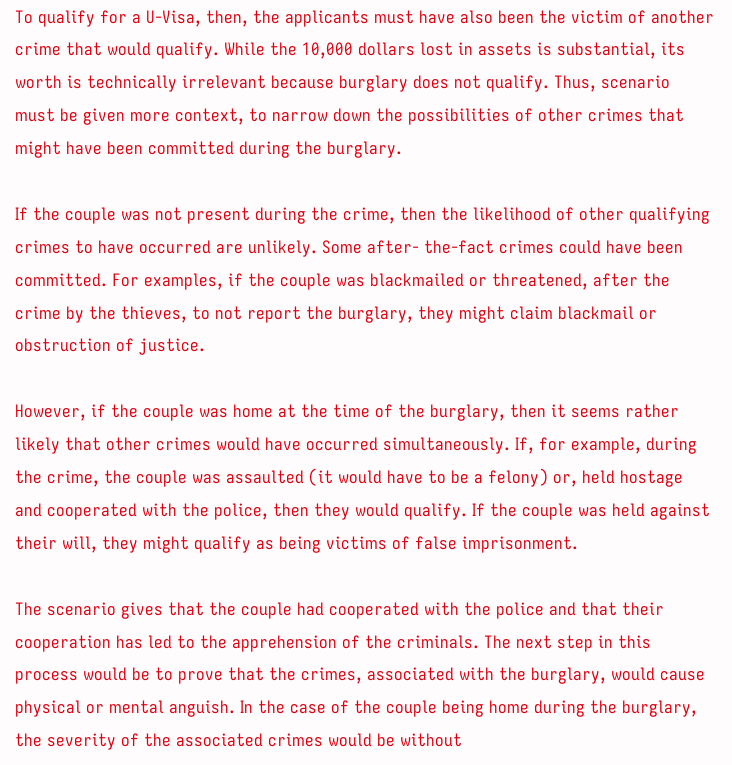To qualify for a U-Visa, then, the applicants must have also been the victim of another crime that would qualify. While the 10,000 dollars lost in assets is substantial, its worth is technically irrelevant because burglary does not qualify. Thus, scenario must be given more context, to narrow down the possibilities of other crimes that might have been committed during the burglary.

If the couple was not present during the crime, then the likelihood of other qualifying crimes to have occurred are unlikely. Some after- the-fact crimes could have been committed. For examples, if the couple was blackmailed or threatened, after the crime by the thieves, to not report the burglary, they might claim blackmail or obstruction of justice.

However, if the couple was home at the time of the burglary, then it seems rather likely that other crimes would have occurred simultaneously. If, for example, during the crime, the couple was assaulted (it would have to be a felony) or, held hostage and cooperated with the police, then they would qualify. If the couple was held against their will, they might qualify as being victims of false imprisonment.

The scenario gives that the couple had cooperated with the police and that their cooperation has led to the apprehension of the criminals. The next step in this process would be to prove that the crimes, associated with the burglary, would cause physical or mental anguish. In the case of the couple being home during the burglary, the severity of the associated crimes would be without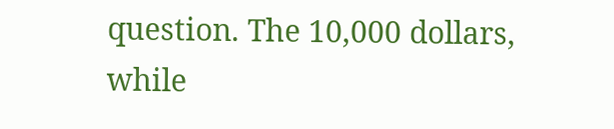question. The 10,000 dollars, while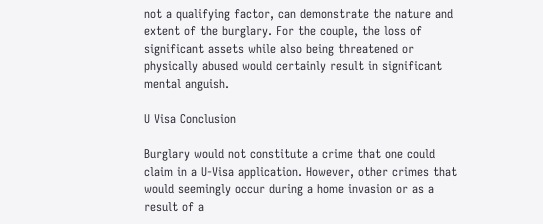not a qualifying factor, can demonstrate the nature and extent of the burglary. For the couple, the loss of significant assets while also being threatened or physically abused would certainly result in significant mental anguish.

U Visa Conclusion

Burglary would not constitute a crime that one could claim in a U-Visa application. However, other crimes that would seemingly occur during a home invasion or as a result of a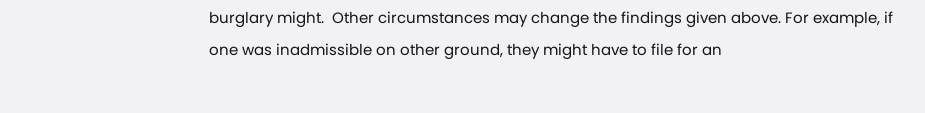burglary might.  Other circumstances may change the findings given above. For example, if one was inadmissible on other ground, they might have to file for an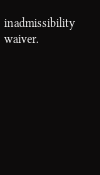inadmissibility waiver.